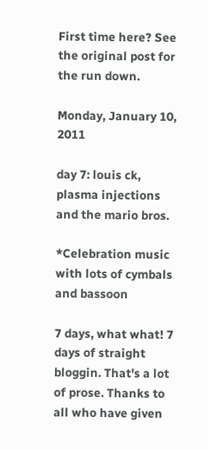First time here? See the original post for the run down.

Monday, January 10, 2011

day 7: louis ck, plasma injections and the mario bros.

*Celebration music with lots of cymbals and bassoon

7 days, what what! 7 days of straight bloggin. That's a lot of prose. Thanks to all who have given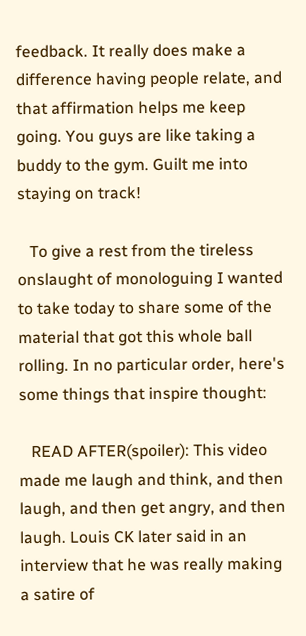feedback. It really does make a difference having people relate, and that affirmation helps me keep going. You guys are like taking a buddy to the gym. Guilt me into staying on track!

   To give a rest from the tireless onslaught of monologuing I wanted to take today to share some of the material that got this whole ball rolling. In no particular order, here's some things that inspire thought:

   READ AFTER(spoiler): This video made me laugh and think, and then laugh, and then get angry, and then laugh. Louis CK later said in an interview that he was really making a satire of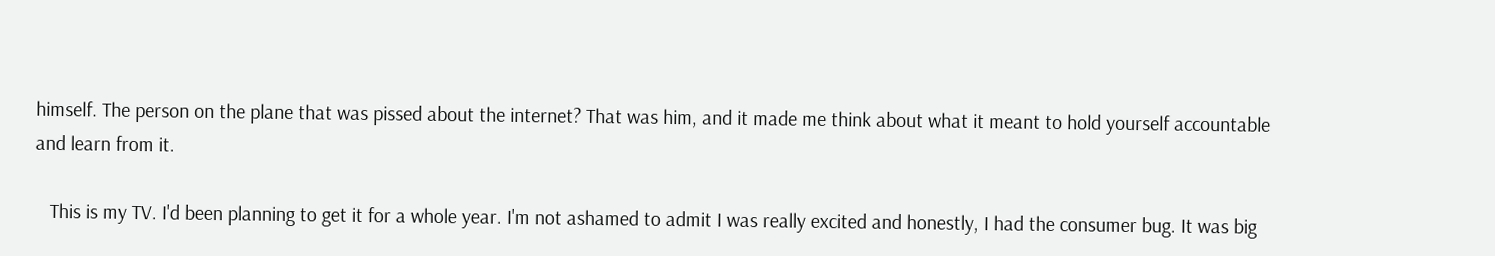himself. The person on the plane that was pissed about the internet? That was him, and it made me think about what it meant to hold yourself accountable and learn from it.

   This is my TV. I'd been planning to get it for a whole year. I'm not ashamed to admit I was really excited and honestly, I had the consumer bug. It was big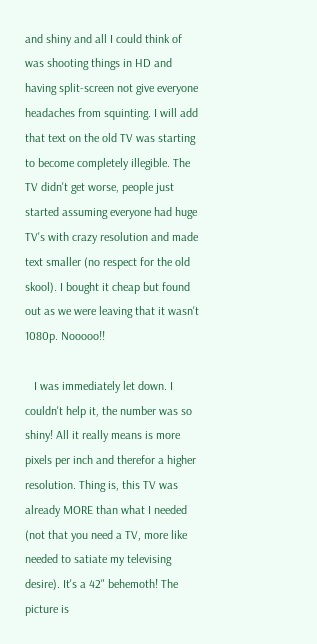and shiny and all I could think of was shooting things in HD and having split-screen not give everyone headaches from squinting. I will add that text on the old TV was starting to become completely illegible. The TV didn't get worse, people just started assuming everyone had huge TV's with crazy resolution and made text smaller (no respect for the old skool). I bought it cheap but found out as we were leaving that it wasn't 1080p. Nooooo!!

   I was immediately let down. I couldn't help it, the number was so shiny! All it really means is more pixels per inch and therefor a higher resolution. Thing is, this TV was already MORE than what I needed (not that you need a TV, more like needed to satiate my televising desire). It's a 42" behemoth! The picture is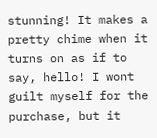stunning! It makes a pretty chime when it turns on as if to say, hello! I wont guilt myself for the purchase, but it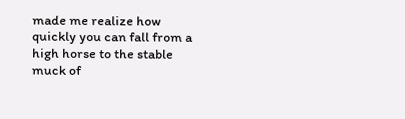made me realize how quickly you can fall from a high horse to the stable muck of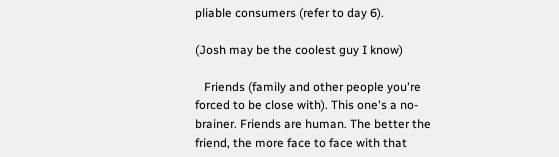pliable consumers (refer to day 6).

(Josh may be the coolest guy I know)

   Friends (family and other people you're forced to be close with). This one's a no-brainer. Friends are human. The better the friend, the more face to face with that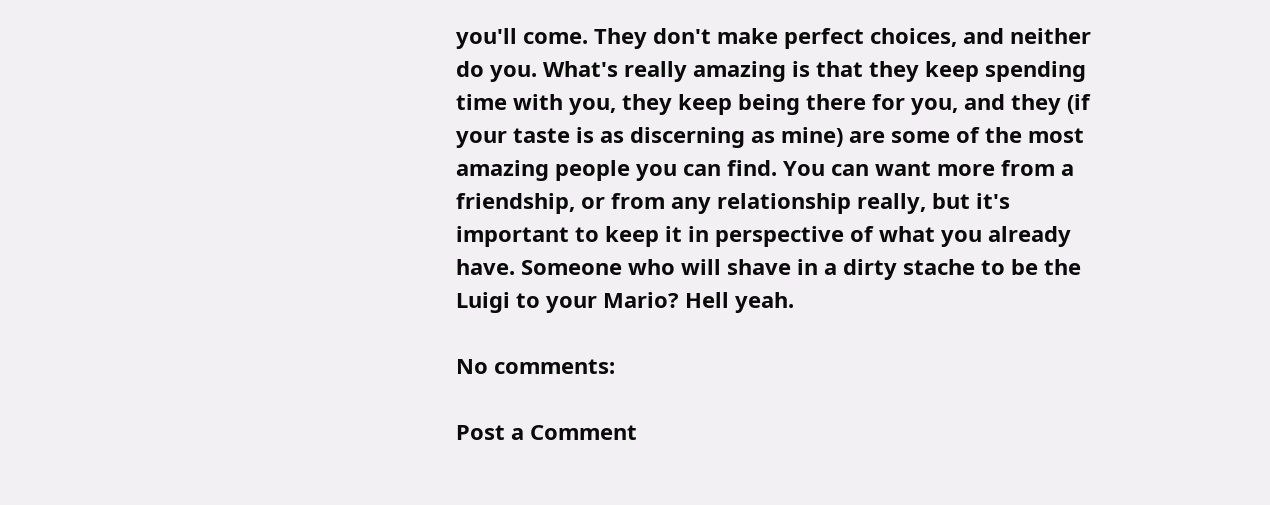you'll come. They don't make perfect choices, and neither do you. What's really amazing is that they keep spending time with you, they keep being there for you, and they (if your taste is as discerning as mine) are some of the most amazing people you can find. You can want more from a friendship, or from any relationship really, but it's important to keep it in perspective of what you already have. Someone who will shave in a dirty stache to be the Luigi to your Mario? Hell yeah.

No comments:

Post a Comment